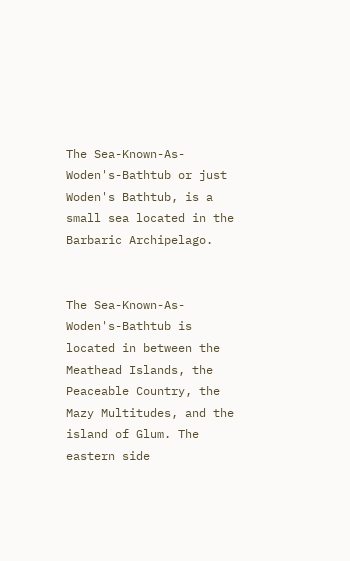The Sea-Known-As-Woden's-Bathtub or just Woden's Bathtub, is a small sea located in the Barbaric Archipelago.


The Sea-Known-As-Woden's-Bathtub is located in between the Meathead Islands, the Peaceable Country, the Mazy Multitudes, and the island of Glum. The eastern side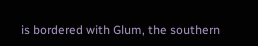is bordered with Glum, the southern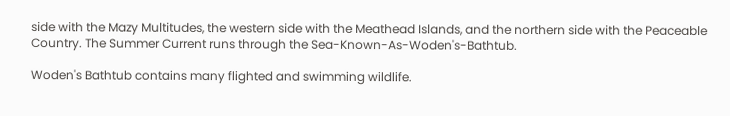side with the Mazy Multitudes, the western side with the Meathead Islands, and the northern side with the Peaceable Country. The Summer Current runs through the Sea-Known-As-Woden's-Bathtub.

Woden's Bathtub contains many flighted and swimming wildlife.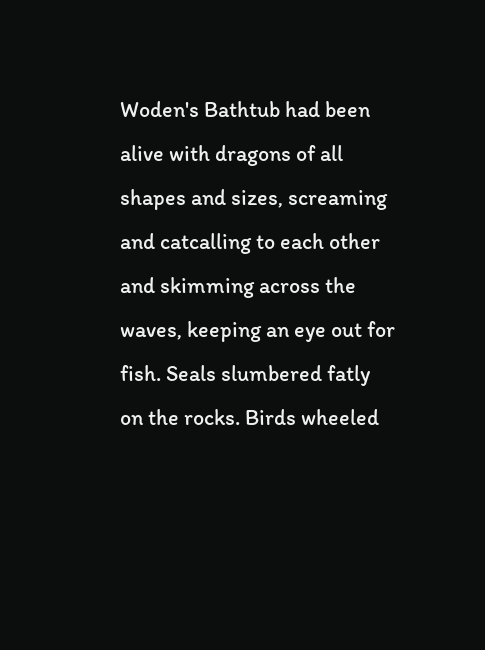Woden's Bathtub had been alive with dragons of all shapes and sizes, screaming and catcalling to each other and skimming across the waves, keeping an eye out for fish. Seals slumbered fatly on the rocks. Birds wheeled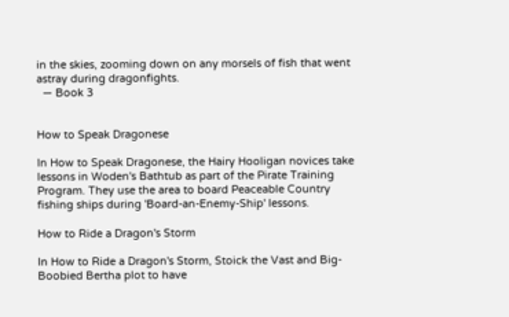in the skies, zooming down on any morsels of fish that went astray during dragonfights.
  — Book 3


How to Speak Dragonese

In How to Speak Dragonese, the Hairy Hooligan novices take lessons in Woden's Bathtub as part of the Pirate Training Program. They use the area to board Peaceable Country fishing ships during 'Board-an-Enemy-Ship' lessons.

How to Ride a Dragon's Storm

In How to Ride a Dragon's Storm, Stoick the Vast and Big-Boobied Bertha plot to have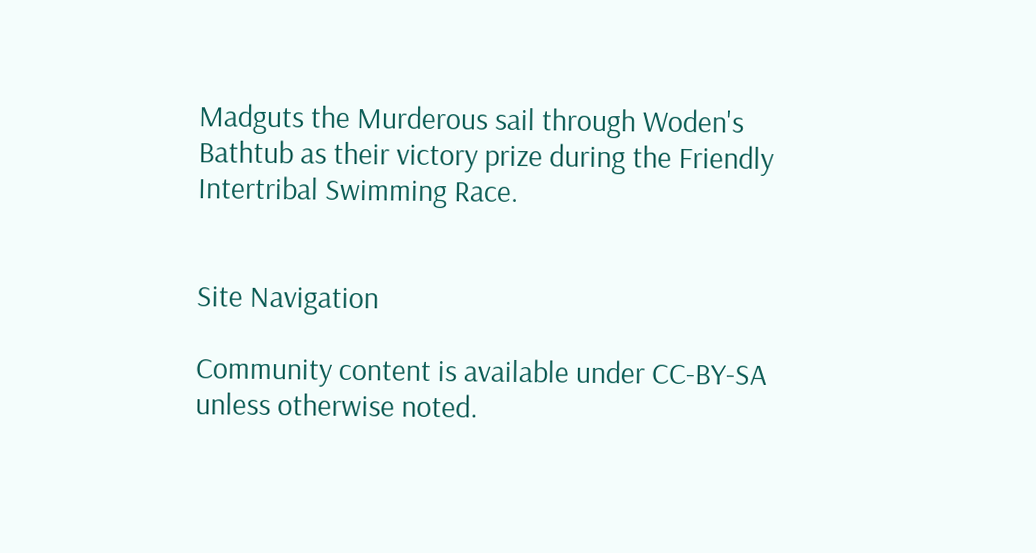Madguts the Murderous sail through Woden's Bathtub as their victory prize during the Friendly Intertribal Swimming Race.


Site Navigation

Community content is available under CC-BY-SA unless otherwise noted.